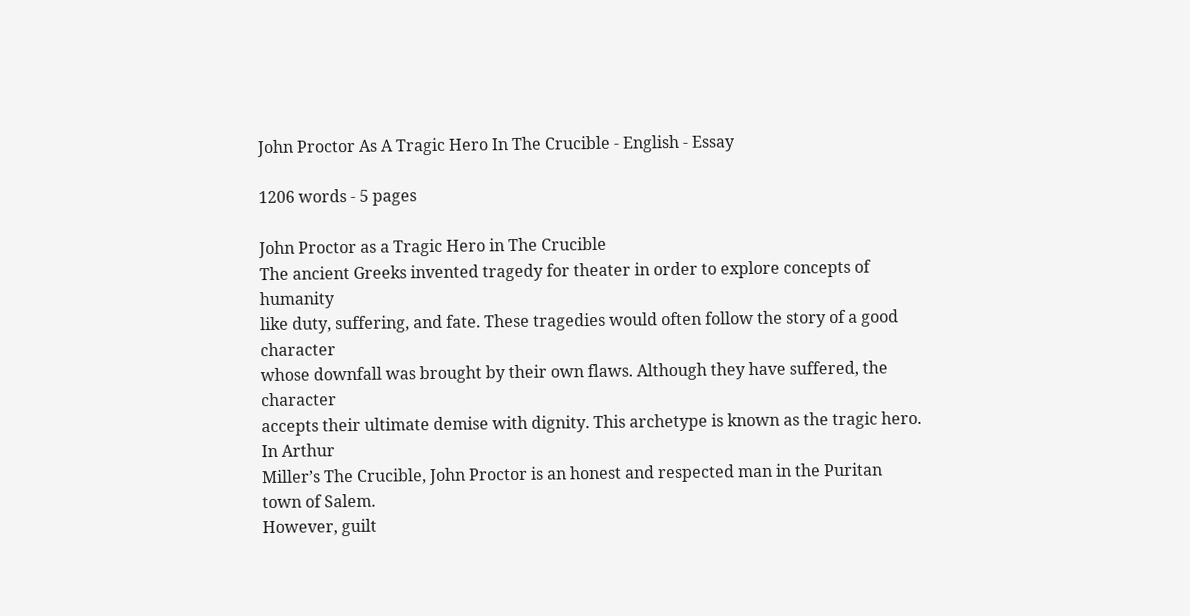John Proctor As A Tragic Hero In The Crucible - English - Essay

1206 words - 5 pages

John Proctor as a Tragic Hero in The Crucible
The ancient Greeks invented tragedy for theater in order to explore concepts of humanity
like duty, suffering, and fate. These tragedies would often follow the story of a good character
whose downfall was brought by their own flaws. Although they have suffered, the character
accepts their ultimate demise with dignity. This archetype is known as the tragic hero. In Arthur
Miller’s The Crucible, John Proctor is an honest and respected man in the Puritan town of Salem.
However, guilt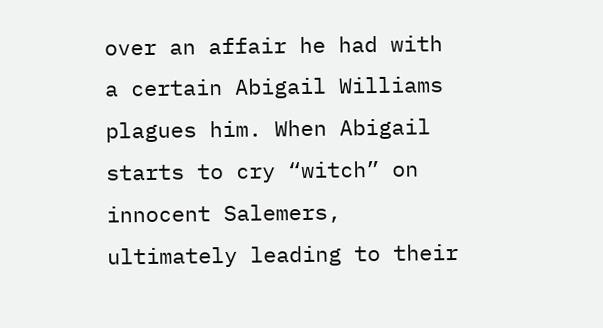over an affair he had with a certain Abigail Williams plagues him. When Abigail
starts to cry “witch” on innocent Salemers, ultimately leading to their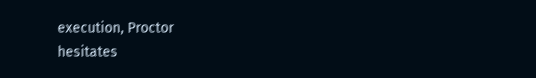execution, Proctor
hesitates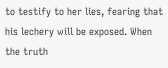to testify to her lies, fearing that his lechery will be exposed. When the truth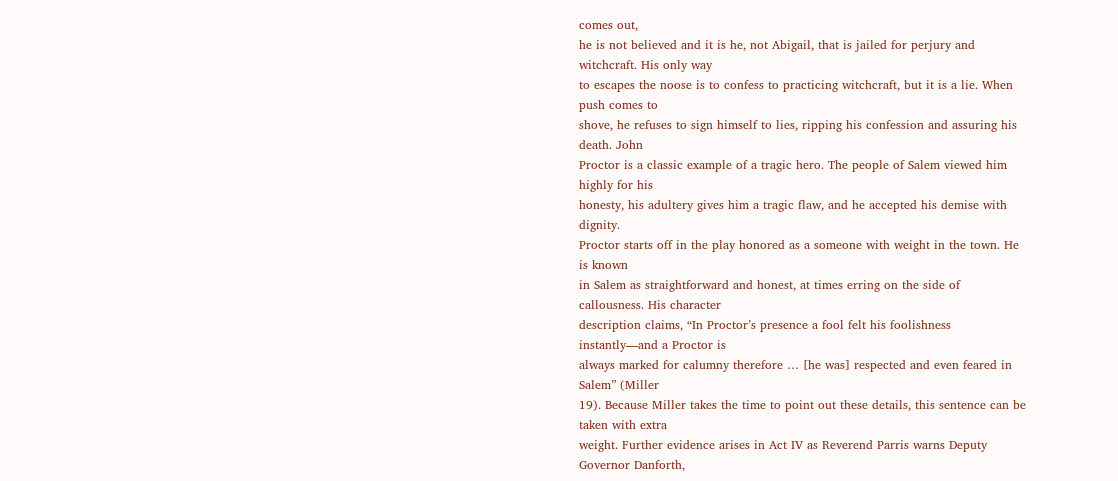comes out,
he is not believed and it is he, not Abigail, that is jailed for perjury and witchcraft. His only way
to escapes the noose is to confess to practicing witchcraft, but it is a lie. When push comes to
shove, he refuses to sign himself to lies, ripping his confession and assuring his death. John
Proctor is a classic example of a tragic hero. The people of Salem viewed him highly for his
honesty, his adultery gives him a tragic flaw, and he accepted his demise with dignity.
Proctor starts off in the play honored as a someone with weight in the town. He is known
in Salem as straightforward and honest, at times erring on the side of callousness. His character
description claims, “In Proctor’s presence a fool felt his foolishness instantly—and a Proctor is
always marked for calumny therefore … [he was] respected and even feared in Salem” (Miller
19). Because Miller takes the time to point out these details, this sentence can be taken with extra
weight. Further evidence arises in Act IV as Reverend Parris warns Deputy Governor Danforth,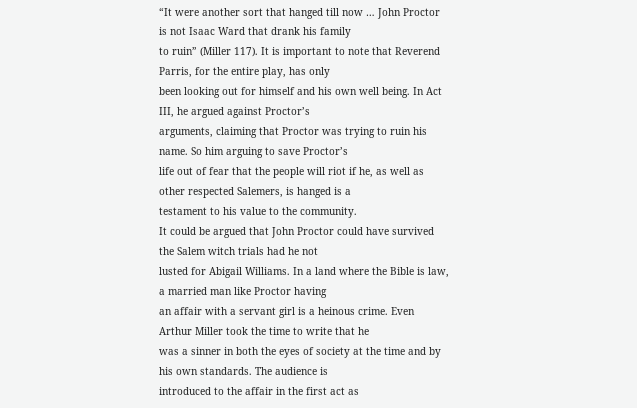“It were another sort that hanged till now … John Proctor is not Isaac Ward that drank his family
to ruin” (Miller 117). It is important to note that Reverend Parris, for the entire play, has only
been looking out for himself and his own well being. In Act III, he argued against Proctor’s
arguments, claiming that Proctor was trying to ruin his name. So him arguing to save Proctor’s
life out of fear that the people will riot if he, as well as other respected Salemers, is hanged is a
testament to his value to the community.
It could be argued that John Proctor could have survived the Salem witch trials had he not
lusted for Abigail Williams. In a land where the Bible is law, a married man like Proctor having
an affair with a servant girl is a heinous crime. Even Arthur Miller took the time to write that he
was a sinner in both the eyes of society at the time and by his own standards. The audience is
introduced to the affair in the first act as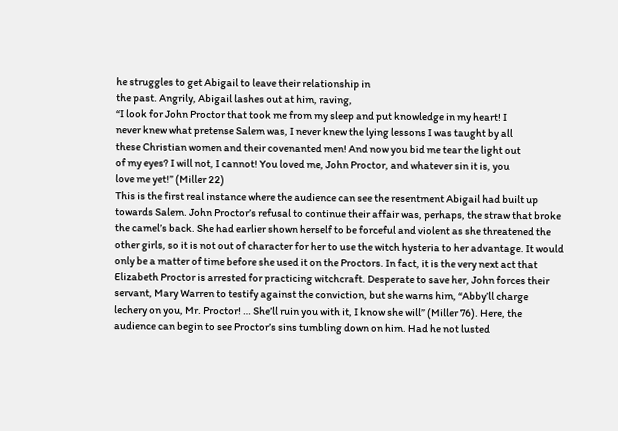he struggles to get Abigail to leave their relationship in
the past. Angrily, Abigail lashes out at him, raving,
“I look for John Proctor that took me from my sleep and put knowledge in my heart! I
never knew what pretense Salem was, I never knew the lying lessons I was taught by all
these Christian women and their covenanted men! And now you bid me tear the light out
of my eyes? I will not, I cannot! You loved me, John Proctor, and whatever sin it is, you
love me yet!” (Miller 22)
This is the first real instance where the audience can see the resentment Abigail had built up
towards Salem. John Proctor’s refusal to continue their affair was, perhaps, the straw that broke
the camel’s back. She had earlier shown herself to be forceful and violent as she threatened the
other girls, so it is not out of character for her to use the witch hysteria to her advantage. It would
only be a matter of time before she used it on the Proctors. In fact, it is the very next act that
Elizabeth Proctor is arrested for practicing witchcraft. Desperate to save her, John forces their
servant, Mary Warren to testify against the conviction, but she warns him, “Abby’ll charge
lechery on you, Mr. Proctor! … She’ll ruin you with it, I know she will” (Miller 76). Here, the
audience can begin to see Proctor’s sins tumbling down on him. Had he not lusted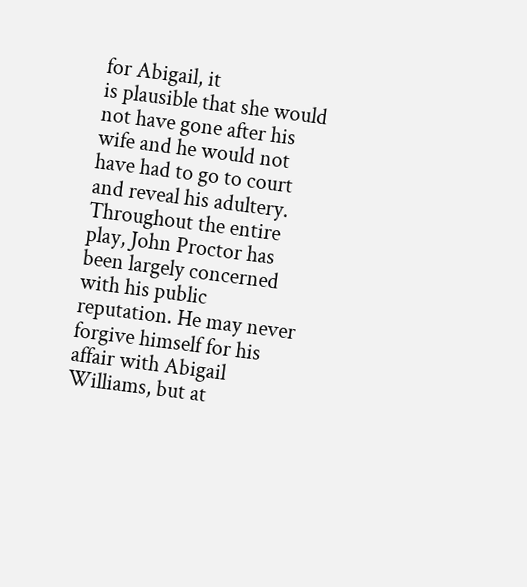for Abigail, it
is plausible that she would not have gone after his wife and he would not have had to go to court
and reveal his adultery.
Throughout the entire play, John Proctor has been largely concerned with his public
reputation. He may never forgive himself for his affair with Abigail Williams, but at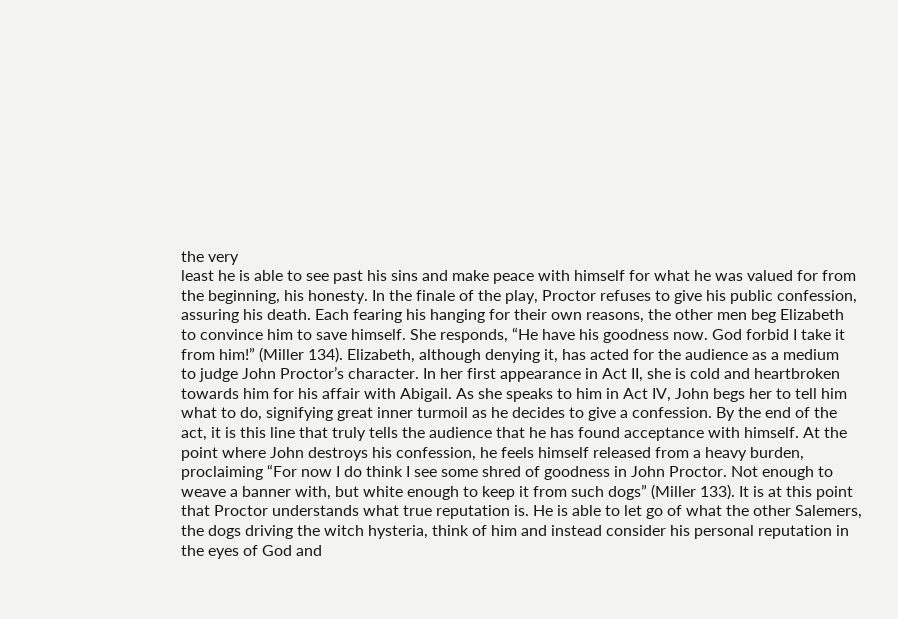the very
least he is able to see past his sins and make peace with himself for what he was valued for from
the beginning, his honesty. In the finale of the play, Proctor refuses to give his public confession,
assuring his death. Each fearing his hanging for their own reasons, the other men beg Elizabeth
to convince him to save himself. She responds, “He have his goodness now. God forbid I take it
from him!” (Miller 134). Elizabeth, although denying it, has acted for the audience as a medium
to judge John Proctor’s character. In her first appearance in Act II, she is cold and heartbroken
towards him for his affair with Abigail. As she speaks to him in Act IV, John begs her to tell him
what to do, signifying great inner turmoil as he decides to give a confession. By the end of the
act, it is this line that truly tells the audience that he has found acceptance with himself. At the
point where John destroys his confession, he feels himself released from a heavy burden,
proclaiming “For now I do think I see some shred of goodness in John Proctor. Not enough to
weave a banner with, but white enough to keep it from such dogs” (Miller 133). It is at this point
that Proctor understands what true reputation is. He is able to let go of what the other Salemers,
the dogs driving the witch hysteria, think of him and instead consider his personal reputation in
the eyes of God and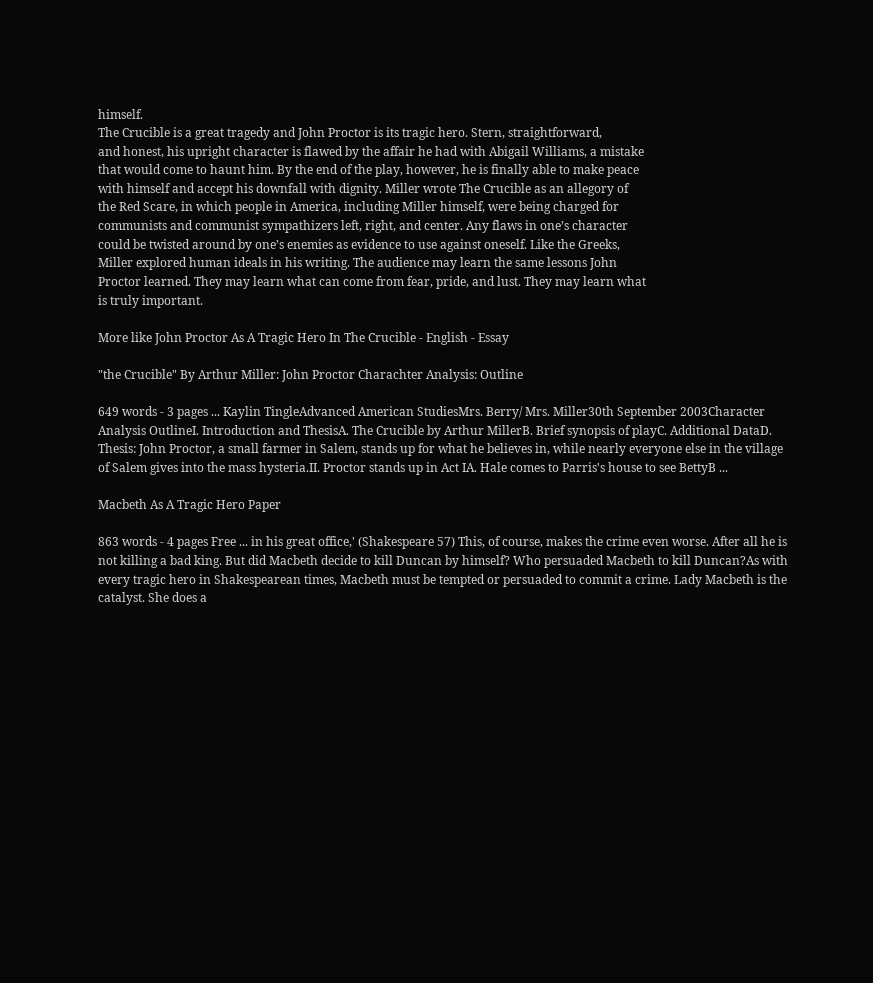himself.
The Crucible is a great tragedy and John Proctor is its tragic hero. Stern, straightforward,
and honest, his upright character is flawed by the affair he had with Abigail Williams, a mistake
that would come to haunt him. By the end of the play, however, he is finally able to make peace
with himself and accept his downfall with dignity. Miller wrote The Crucible as an allegory of
the Red Scare, in which people in America, including Miller himself, were being charged for
communists and communist sympathizers left, right, and center. Any flaws in one’s character
could be twisted around by one’s enemies as evidence to use against oneself. Like the Greeks,
Miller explored human ideals in his writing. The audience may learn the same lessons John
Proctor learned. They may learn what can come from fear, pride, and lust. They may learn what
is truly important.

More like John Proctor As A Tragic Hero In The Crucible - English - Essay

"the Crucible" By Arthur Miller: John Proctor Charachter Analysis: Outline

649 words - 3 pages ... Kaylin TingleAdvanced American StudiesMrs. Berry/ Mrs. Miller30th September 2003Character Analysis OutlineI. Introduction and ThesisA. The Crucible by Arthur MillerB. Brief synopsis of playC. Additional DataD. Thesis: John Proctor, a small farmer in Salem, stands up for what he believes in, while nearly everyone else in the village of Salem gives into the mass hysteria.II. Proctor stands up in Act IA. Hale comes to Parris's house to see BettyB ...

Macbeth As A Tragic Hero Paper

863 words - 4 pages Free ... in his great office,' (Shakespeare 57) This, of course, makes the crime even worse. After all he is not killing a bad king. But did Macbeth decide to kill Duncan by himself? Who persuaded Macbeth to kill Duncan?As with every tragic hero in Shakespearean times, Macbeth must be tempted or persuaded to commit a crime. Lady Macbeth is the catalyst. She does a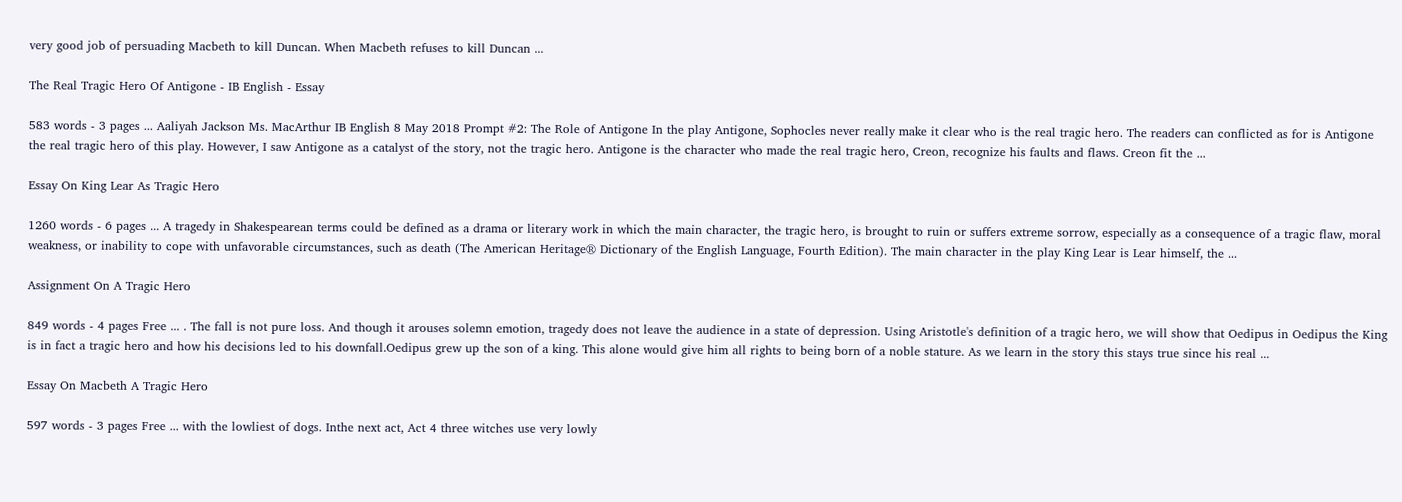very good job of persuading Macbeth to kill Duncan. When Macbeth refuses to kill Duncan ...

The Real Tragic Hero Of Antigone - IB English - Essay

583 words - 3 pages ... Aaliyah Jackson Ms. MacArthur IB English 8 May 2018 Prompt #2: The Role of Antigone In the play Antigone, Sophocles never really make it clear who is the real tragic hero. The readers can conflicted as for is Antigone the real tragic hero of this play. However, I saw Antigone as a catalyst of the story, not the tragic hero. Antigone is the character who made the real tragic hero, Creon, recognize his faults and flaws. Creon fit the ...

Essay On King Lear As Tragic Hero

1260 words - 6 pages ... A tragedy in Shakespearean terms could be defined as a drama or literary work in which the main character, the tragic hero, is brought to ruin or suffers extreme sorrow, especially as a consequence of a tragic flaw, moral weakness, or inability to cope with unfavorable circumstances, such as death (The American Heritage® Dictionary of the English Language, Fourth Edition). The main character in the play King Lear is Lear himself, the ...

Assignment On A Tragic Hero

849 words - 4 pages Free ... . The fall is not pure loss. And though it arouses solemn emotion, tragedy does not leave the audience in a state of depression. Using Aristotle's definition of a tragic hero, we will show that Oedipus in Oedipus the King is in fact a tragic hero and how his decisions led to his downfall.Oedipus grew up the son of a king. This alone would give him all rights to being born of a noble stature. As we learn in the story this stays true since his real ...

Essay On Macbeth A Tragic Hero

597 words - 3 pages Free ... with the lowliest of dogs. Inthe next act, Act 4 three witches use very lowly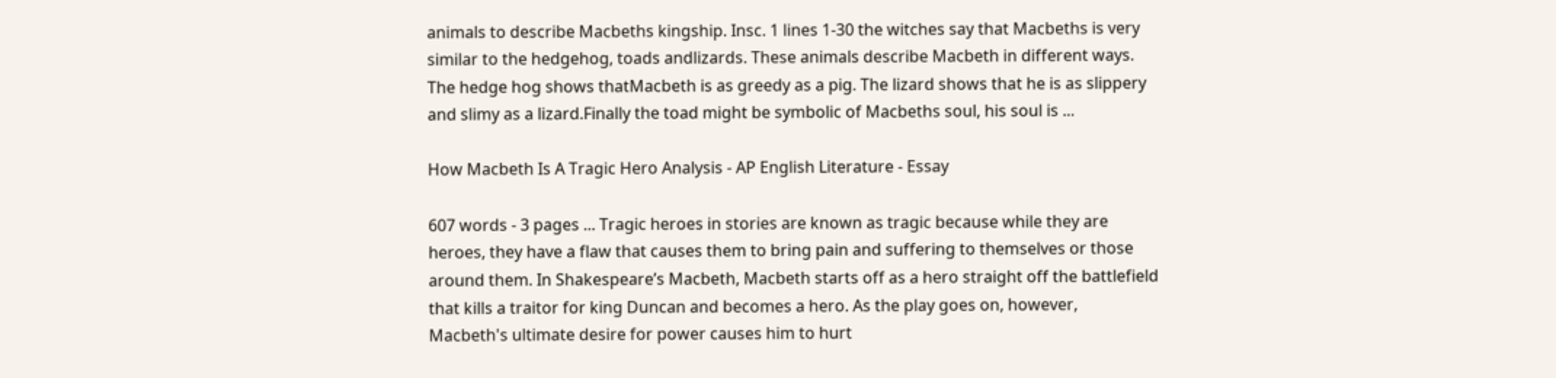animals to describe Macbeths kingship. Insc. 1 lines 1-30 the witches say that Macbeths is very similar to the hedgehog, toads andlizards. These animals describe Macbeth in different ways. The hedge hog shows thatMacbeth is as greedy as a pig. The lizard shows that he is as slippery and slimy as a lizard.Finally the toad might be symbolic of Macbeths soul, his soul is ...

How Macbeth Is A Tragic Hero Analysis - AP English Literature - Essay

607 words - 3 pages ... Tragic heroes in stories are known as tragic because while they are heroes, they have a flaw that causes them to bring pain and suffering to themselves or those around them. In Shakespeare’s Macbeth, Macbeth starts off as a hero straight off the battlefield that kills a traitor for king Duncan and becomes a hero. As the play goes on, however, Macbeth's ultimate desire for power causes him to hurt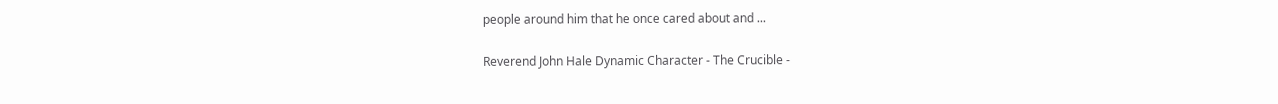people around him that he once cared about and ...

Reverend John Hale Dynamic Character - The Crucible -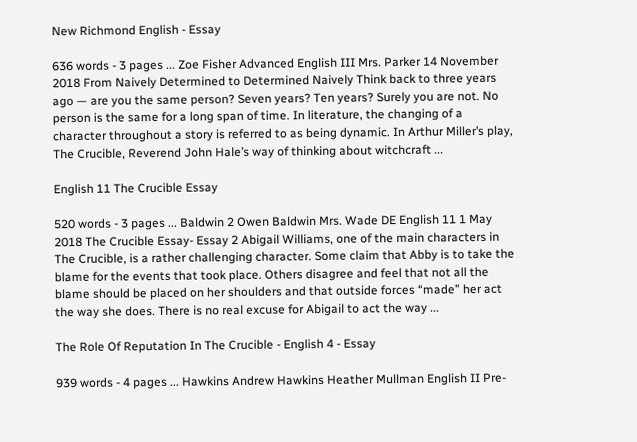New Richmond English - Essay

636 words - 3 pages ... Zoe Fisher Advanced English III Mrs. Parker 14 November 2018 From Naively Determined to Determined Naively Think back to three years ago — are you the same person? Seven years? Ten years? Surely you are not. No person is the same for a long span of time. In literature, the changing of a character throughout a story is referred to as being dynamic. In Arthur Miller’s play, The Crucible, Reverend John Hale’s way of thinking about witchcraft ...

English 11 The Crucible Essay

520 words - 3 pages ... Baldwin 2 Owen Baldwin Mrs. Wade DE English 11 1 May 2018 The Crucible Essay- Essay 2 Abigail Williams, one of the main characters in The Crucible, is a rather challenging character. Some claim that Abby is to take the blame for the events that took place. Others disagree and feel that not all the blame should be placed on her shoulders and that outside forces “made” her act the way she does. There is no real excuse for Abigail to act the way ...

The Role Of Reputation In The Crucible - English 4 - Essay

939 words - 4 pages ... Hawkins Andrew Hawkins Heather Mullman English II Pre-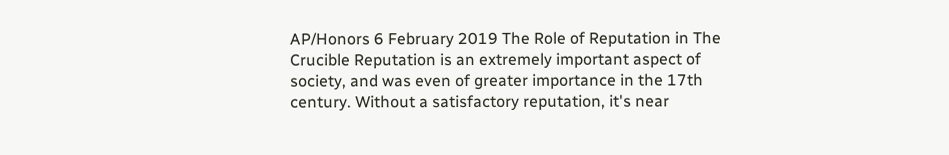AP/Honors 6 February 2019 The Role of Reputation in The Crucible Reputation is an extremely important aspect of society, and was even of greater importance in the 17th century. Without a satisfactory reputation, it's near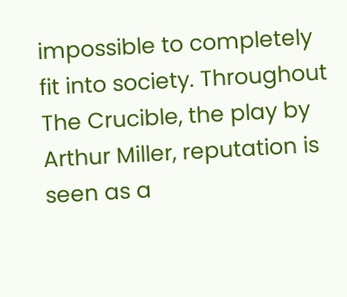impossible to completely fit into society. Throughout The Crucible, the play by Arthur Miller, reputation is seen as a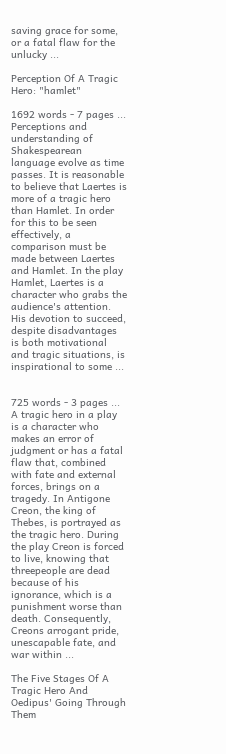saving grace for some, or a fatal flaw for the unlucky ...

Perception Of A Tragic Hero: "hamlet"

1692 words - 7 pages ... Perceptions and understanding of Shakespearean language evolve as time passes. It is reasonable to believe that Laertes is more of a tragic hero than Hamlet. In order for this to be seen effectively, a comparison must be made between Laertes and Hamlet. In the play Hamlet, Laertes is a character who grabs the audience's attention. His devotion to succeed, despite disadvantages is both motivational and tragic situations, is inspirational to some ...


725 words - 3 pages ... A tragic hero in a play is a character who makes an error of judgment or has a fatal flaw that, combined with fate and external forces, brings on a tragedy. In Antigone Creon, the king of Thebes, is portrayed as the tragic hero. During the play Creon is forced to live, knowing that threepeople are dead because of his ignorance, which is a punishment worse than death. Consequently, Creons arrogant pride, unescapable fate, and war within ...

The Five Stages Of A Tragic Hero And Oedipus' Going Through Them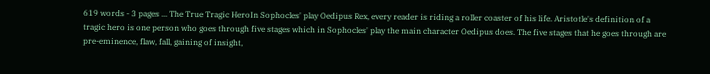619 words - 3 pages ... The True Tragic HeroIn Sophocles' play Oedipus Rex, every reader is riding a roller coaster of his life. Aristotle's definition of a tragic hero is one person who goes through five stages which in Sophocles' play the main character Oedipus does. The five stages that he goes through are pre-eminence, flaw, fall, gaining of insight,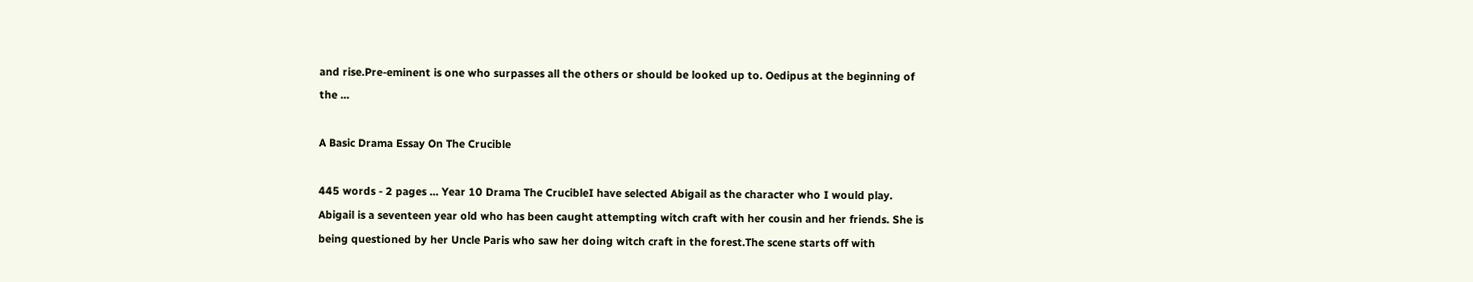and rise.Pre-eminent is one who surpasses all the others or should be looked up to. Oedipus at the beginning of the ...

A Basic Drama Essay On The Crucible

445 words - 2 pages ... Year 10 Drama The CrucibleI have selected Abigail as the character who I would play. Abigail is a seventeen year old who has been caught attempting witch craft with her cousin and her friends. She is being questioned by her Uncle Paris who saw her doing witch craft in the forest.The scene starts off with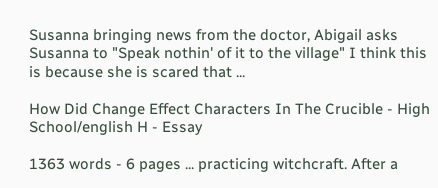Susanna bringing news from the doctor, Abigail asks Susanna to "Speak nothin' of it to the village" I think this is because she is scared that ...

How Did Change Effect Characters In The Crucible - High School/english H - Essay

1363 words - 6 pages ... practicing witchcraft. After a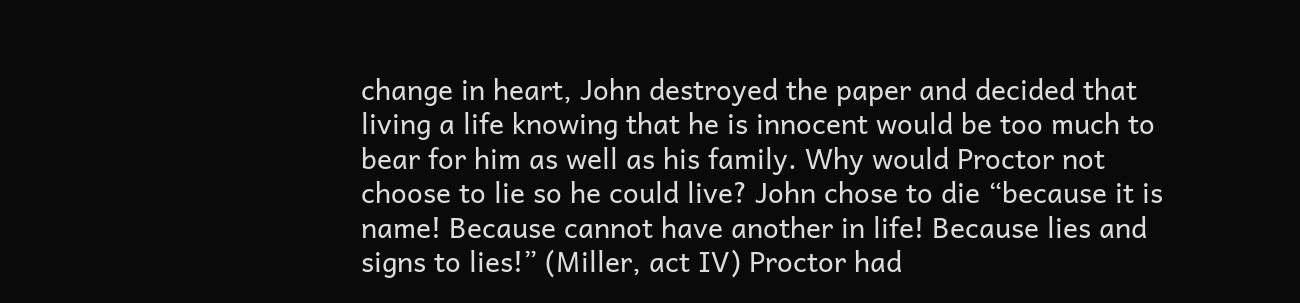change in heart, John destroyed the paper and decided that living a life knowing that he is innocent would be too much to bear for him as well as his family. Why would Proctor not choose to lie so he could live? John chose to die “because it is name! Because cannot have another in life! Because lies and signs to lies!” (Miller, act IV) Proctor had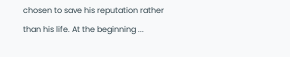chosen to save his reputation rather than his life. At the beginning ...